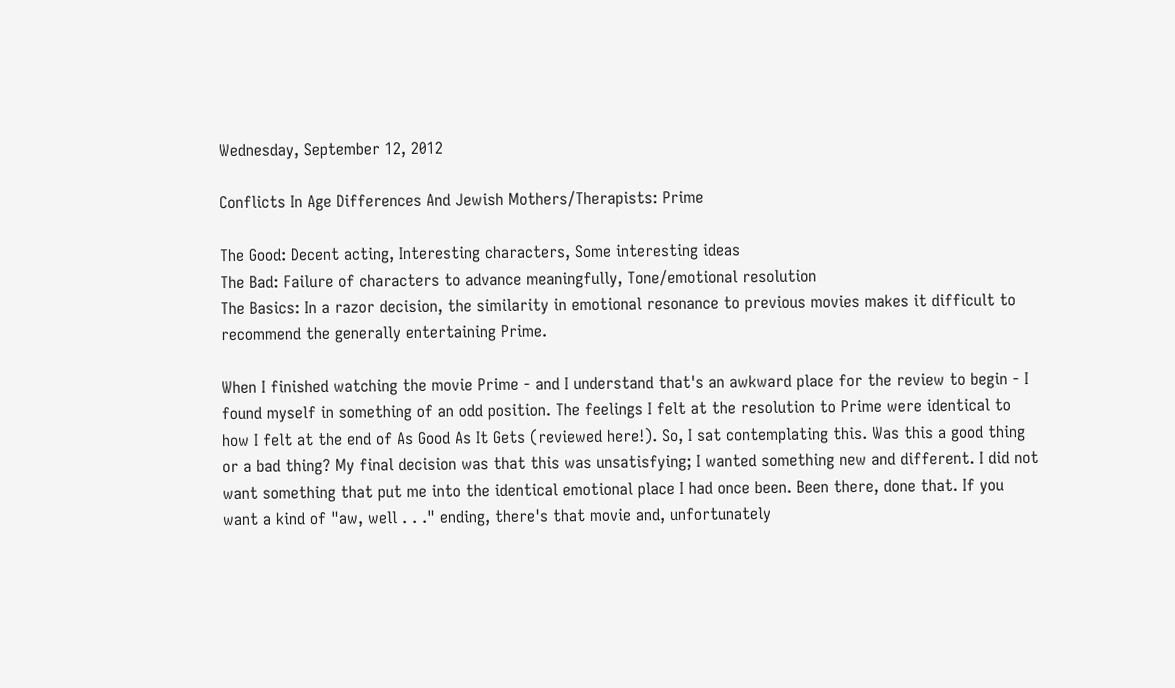Wednesday, September 12, 2012

Conflicts In Age Differences And Jewish Mothers/Therapists: Prime

The Good: Decent acting, Interesting characters, Some interesting ideas
The Bad: Failure of characters to advance meaningfully, Tone/emotional resolution
The Basics: In a razor decision, the similarity in emotional resonance to previous movies makes it difficult to recommend the generally entertaining Prime.

When I finished watching the movie Prime - and I understand that's an awkward place for the review to begin - I found myself in something of an odd position. The feelings I felt at the resolution to Prime were identical to how I felt at the end of As Good As It Gets (reviewed here!). So, I sat contemplating this. Was this a good thing or a bad thing? My final decision was that this was unsatisfying; I wanted something new and different. I did not want something that put me into the identical emotional place I had once been. Been there, done that. If you want a kind of "aw, well . . ." ending, there's that movie and, unfortunately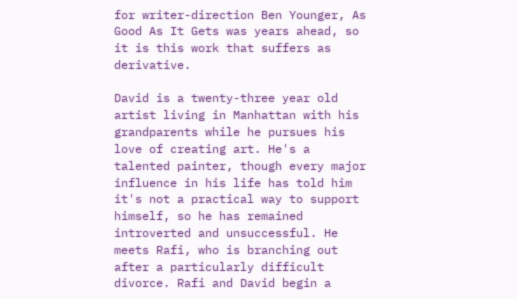for writer-direction Ben Younger, As Good As It Gets was years ahead, so it is this work that suffers as derivative.

David is a twenty-three year old artist living in Manhattan with his grandparents while he pursues his love of creating art. He's a talented painter, though every major influence in his life has told him it's not a practical way to support himself, so he has remained introverted and unsuccessful. He meets Rafi, who is branching out after a particularly difficult divorce. Rafi and David begin a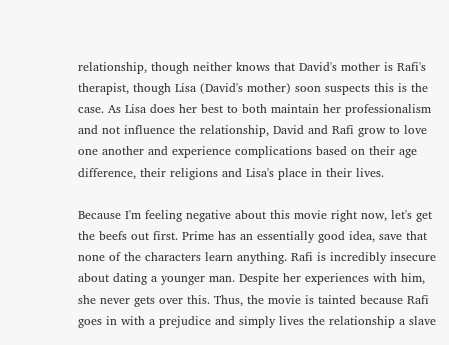relationship, though neither knows that David's mother is Rafi's therapist, though Lisa (David's mother) soon suspects this is the case. As Lisa does her best to both maintain her professionalism and not influence the relationship, David and Rafi grow to love one another and experience complications based on their age difference, their religions and Lisa's place in their lives.

Because I'm feeling negative about this movie right now, let's get the beefs out first. Prime has an essentially good idea, save that none of the characters learn anything. Rafi is incredibly insecure about dating a younger man. Despite her experiences with him, she never gets over this. Thus, the movie is tainted because Rafi goes in with a prejudice and simply lives the relationship a slave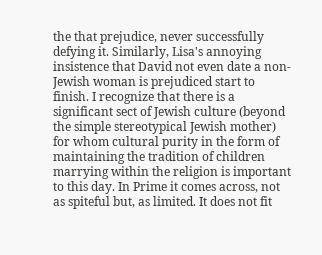the that prejudice, never successfully defying it. Similarly, Lisa's annoying insistence that David not even date a non-Jewish woman is prejudiced start to finish. I recognize that there is a significant sect of Jewish culture (beyond the simple stereotypical Jewish mother) for whom cultural purity in the form of maintaining the tradition of children marrying within the religion is important to this day. In Prime it comes across, not as spiteful but, as limited. It does not fit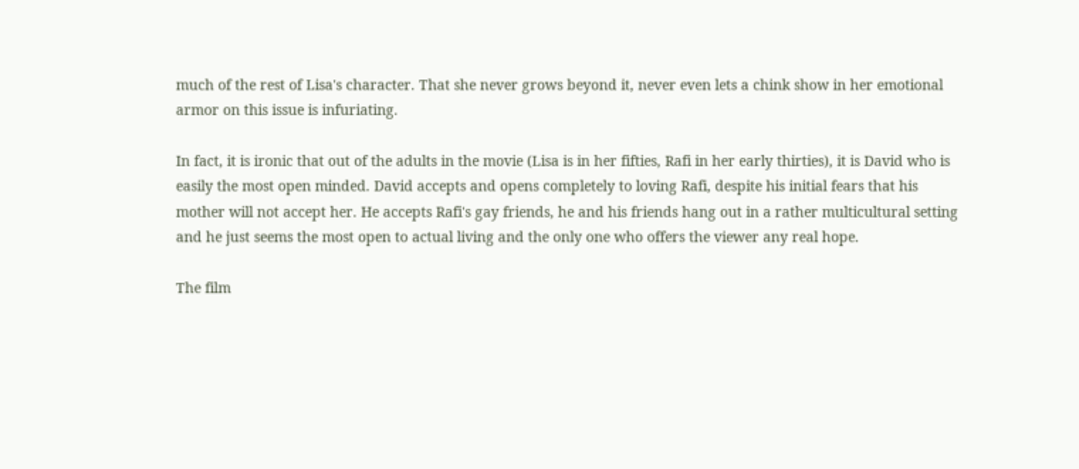much of the rest of Lisa's character. That she never grows beyond it, never even lets a chink show in her emotional armor on this issue is infuriating.

In fact, it is ironic that out of the adults in the movie (Lisa is in her fifties, Rafi in her early thirties), it is David who is easily the most open minded. David accepts and opens completely to loving Rafi, despite his initial fears that his mother will not accept her. He accepts Rafi's gay friends, he and his friends hang out in a rather multicultural setting and he just seems the most open to actual living and the only one who offers the viewer any real hope.

The film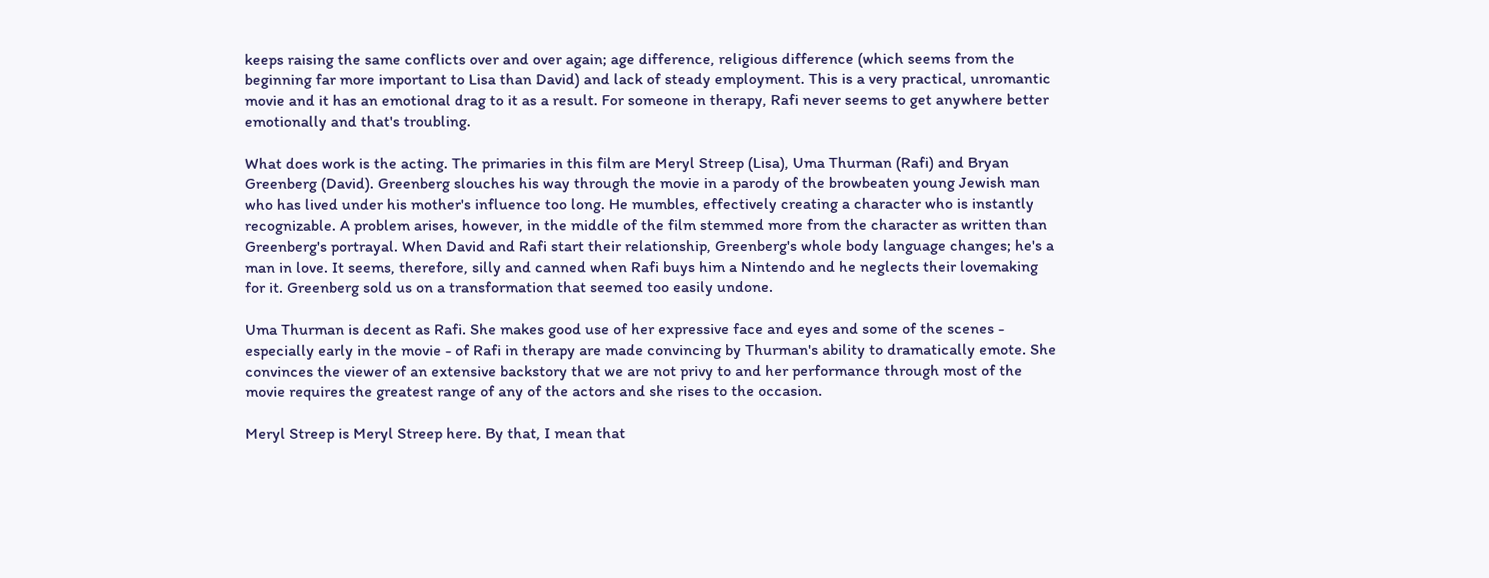keeps raising the same conflicts over and over again; age difference, religious difference (which seems from the beginning far more important to Lisa than David) and lack of steady employment. This is a very practical, unromantic movie and it has an emotional drag to it as a result. For someone in therapy, Rafi never seems to get anywhere better emotionally and that's troubling.

What does work is the acting. The primaries in this film are Meryl Streep (Lisa), Uma Thurman (Rafi) and Bryan Greenberg (David). Greenberg slouches his way through the movie in a parody of the browbeaten young Jewish man who has lived under his mother's influence too long. He mumbles, effectively creating a character who is instantly recognizable. A problem arises, however, in the middle of the film stemmed more from the character as written than Greenberg's portrayal. When David and Rafi start their relationship, Greenberg's whole body language changes; he's a man in love. It seems, therefore, silly and canned when Rafi buys him a Nintendo and he neglects their lovemaking for it. Greenberg sold us on a transformation that seemed too easily undone.

Uma Thurman is decent as Rafi. She makes good use of her expressive face and eyes and some of the scenes - especially early in the movie - of Rafi in therapy are made convincing by Thurman's ability to dramatically emote. She convinces the viewer of an extensive backstory that we are not privy to and her performance through most of the movie requires the greatest range of any of the actors and she rises to the occasion.

Meryl Streep is Meryl Streep here. By that, I mean that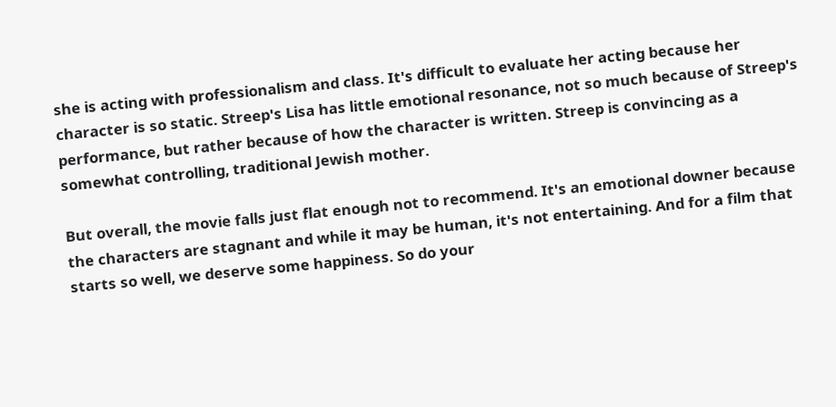she is acting with professionalism and class. It's difficult to evaluate her acting because her character is so static. Streep's Lisa has little emotional resonance, not so much because of Streep's performance, but rather because of how the character is written. Streep is convincing as a somewhat controlling, traditional Jewish mother.

But overall, the movie falls just flat enough not to recommend. It's an emotional downer because the characters are stagnant and while it may be human, it's not entertaining. And for a film that starts so well, we deserve some happiness. So do your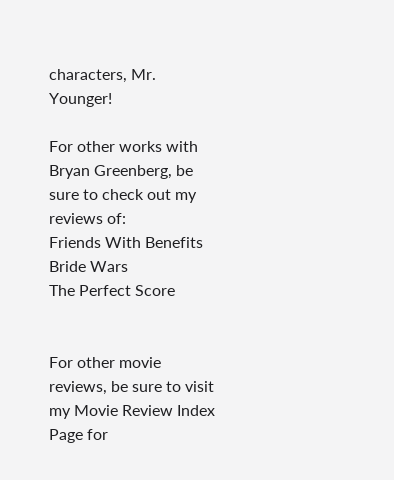characters, Mr. Younger!

For other works with Bryan Greenberg, be sure to check out my reviews of:
Friends With Benefits
Bride Wars
The Perfect Score


For other movie reviews, be sure to visit my Movie Review Index Page for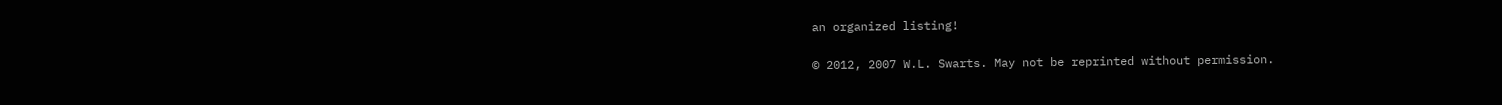an organized listing!

© 2012, 2007 W.L. Swarts. May not be reprinted without permission.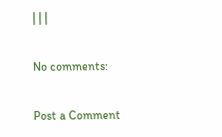| | |

No comments:

Post a Comment